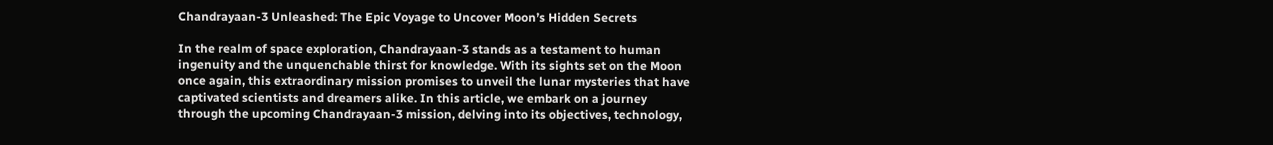Chandrayaan-3 Unleashed: The Epic Voyage to Uncover Moon’s Hidden Secrets

In the realm of space exploration, Chandrayaan-3 stands as a testament to human ingenuity and the unquenchable thirst for knowledge. With its sights set on the Moon once again, this extraordinary mission promises to unveil the lunar mysteries that have captivated scientists and dreamers alike. In this article, we embark on a journey through the upcoming Chandrayaan-3 mission, delving into its objectives, technology,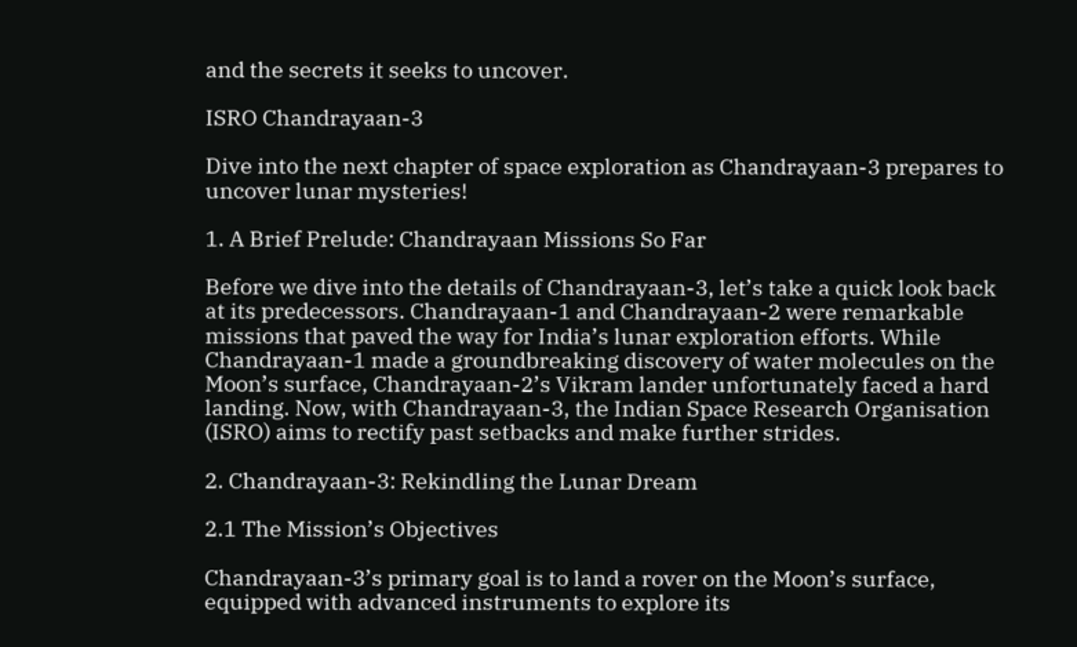and the secrets it seeks to uncover.

ISRO Chandrayaan-3

Dive into the next chapter of space exploration as Chandrayaan-3 prepares to uncover lunar mysteries!

1. A Brief Prelude: Chandrayaan Missions So Far

Before we dive into the details of Chandrayaan-3, let’s take a quick look back at its predecessors. Chandrayaan-1 and Chandrayaan-2 were remarkable missions that paved the way for India’s lunar exploration efforts. While Chandrayaan-1 made a groundbreaking discovery of water molecules on the Moon’s surface, Chandrayaan-2’s Vikram lander unfortunately faced a hard landing. Now, with Chandrayaan-3, the Indian Space Research Organisation (ISRO) aims to rectify past setbacks and make further strides.

2. Chandrayaan-3: Rekindling the Lunar Dream

2.1 The Mission’s Objectives

Chandrayaan-3’s primary goal is to land a rover on the Moon’s surface, equipped with advanced instruments to explore its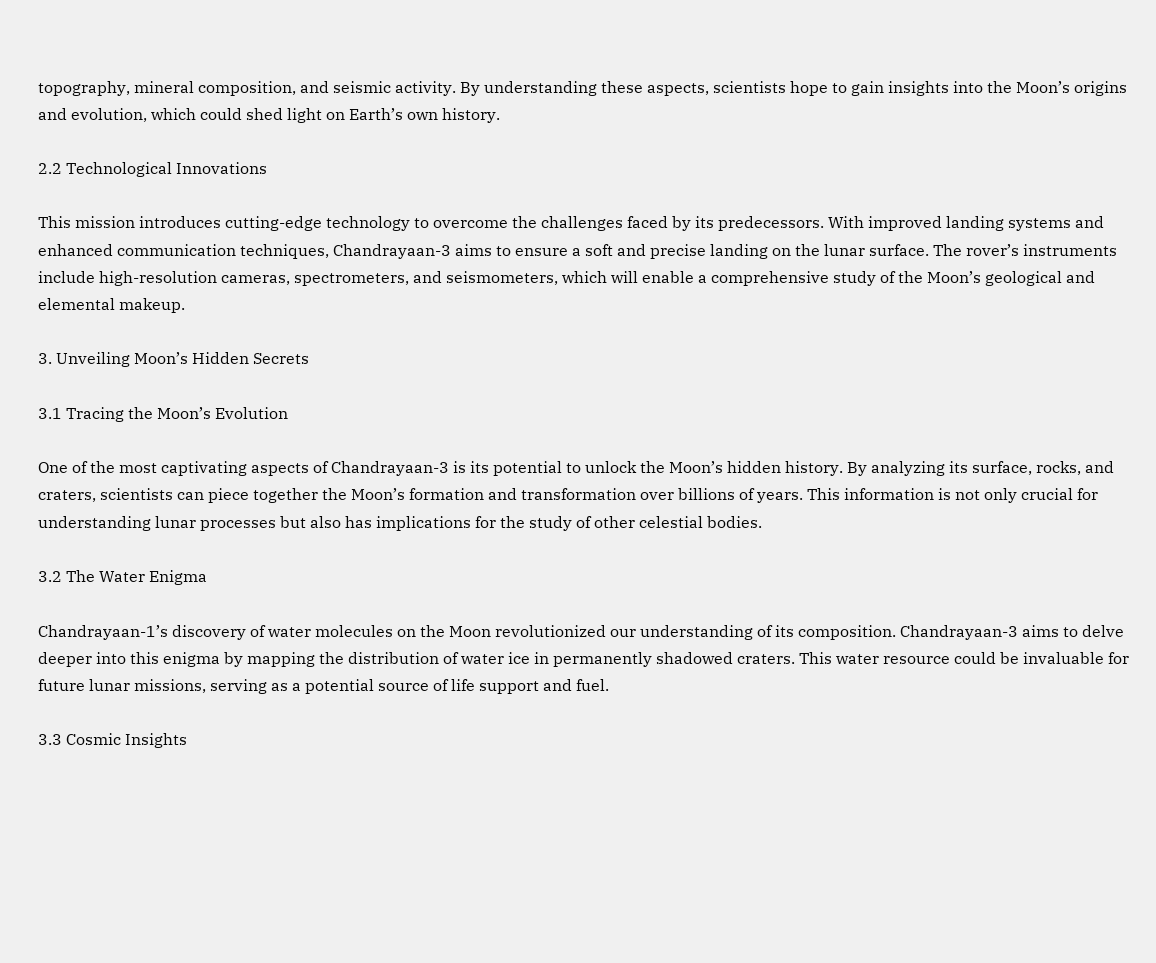topography, mineral composition, and seismic activity. By understanding these aspects, scientists hope to gain insights into the Moon’s origins and evolution, which could shed light on Earth’s own history.

2.2 Technological Innovations

This mission introduces cutting-edge technology to overcome the challenges faced by its predecessors. With improved landing systems and enhanced communication techniques, Chandrayaan-3 aims to ensure a soft and precise landing on the lunar surface. The rover’s instruments include high-resolution cameras, spectrometers, and seismometers, which will enable a comprehensive study of the Moon’s geological and elemental makeup.

3. Unveiling Moon’s Hidden Secrets

3.1 Tracing the Moon’s Evolution

One of the most captivating aspects of Chandrayaan-3 is its potential to unlock the Moon’s hidden history. By analyzing its surface, rocks, and craters, scientists can piece together the Moon’s formation and transformation over billions of years. This information is not only crucial for understanding lunar processes but also has implications for the study of other celestial bodies.

3.2 The Water Enigma

Chandrayaan-1’s discovery of water molecules on the Moon revolutionized our understanding of its composition. Chandrayaan-3 aims to delve deeper into this enigma by mapping the distribution of water ice in permanently shadowed craters. This water resource could be invaluable for future lunar missions, serving as a potential source of life support and fuel.

3.3 Cosmic Insights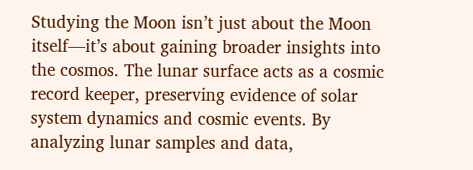Studying the Moon isn’t just about the Moon itself—it’s about gaining broader insights into the cosmos. The lunar surface acts as a cosmic record keeper, preserving evidence of solar system dynamics and cosmic events. By analyzing lunar samples and data,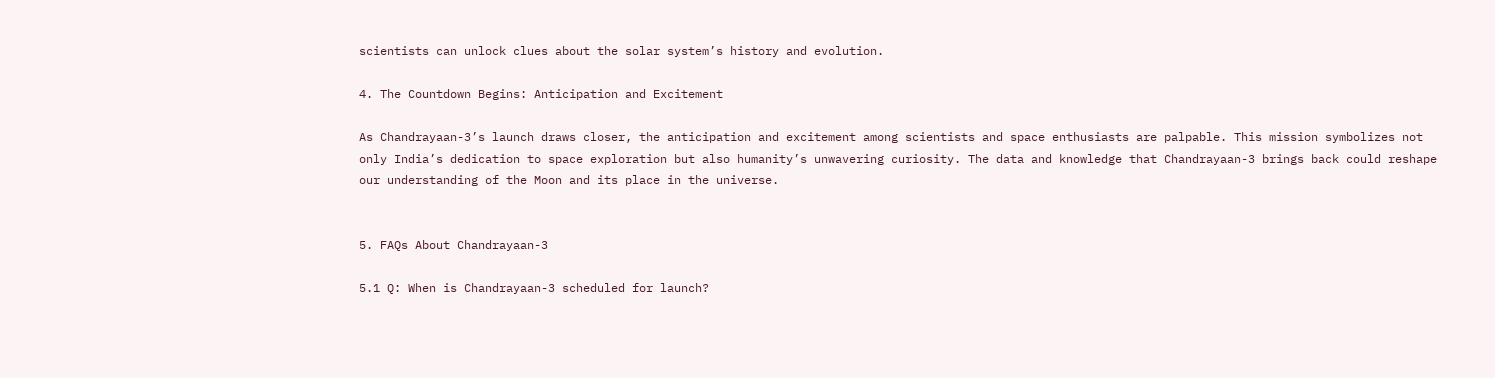scientists can unlock clues about the solar system’s history and evolution.

4. The Countdown Begins: Anticipation and Excitement

As Chandrayaan-3’s launch draws closer, the anticipation and excitement among scientists and space enthusiasts are palpable. This mission symbolizes not only India’s dedication to space exploration but also humanity’s unwavering curiosity. The data and knowledge that Chandrayaan-3 brings back could reshape our understanding of the Moon and its place in the universe.


5. FAQs About Chandrayaan-3

5.1 Q: When is Chandrayaan-3 scheduled for launch?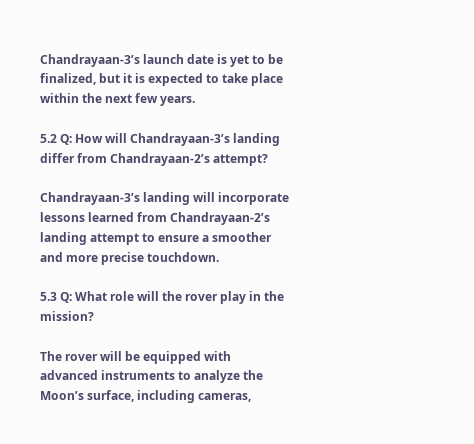Chandrayaan-3’s launch date is yet to be finalized, but it is expected to take place within the next few years.

5.2 Q: How will Chandrayaan-3’s landing differ from Chandrayaan-2’s attempt?

Chandrayaan-3’s landing will incorporate lessons learned from Chandrayaan-2’s landing attempt to ensure a smoother and more precise touchdown.

5.3 Q: What role will the rover play in the mission?

The rover will be equipped with advanced instruments to analyze the Moon’s surface, including cameras,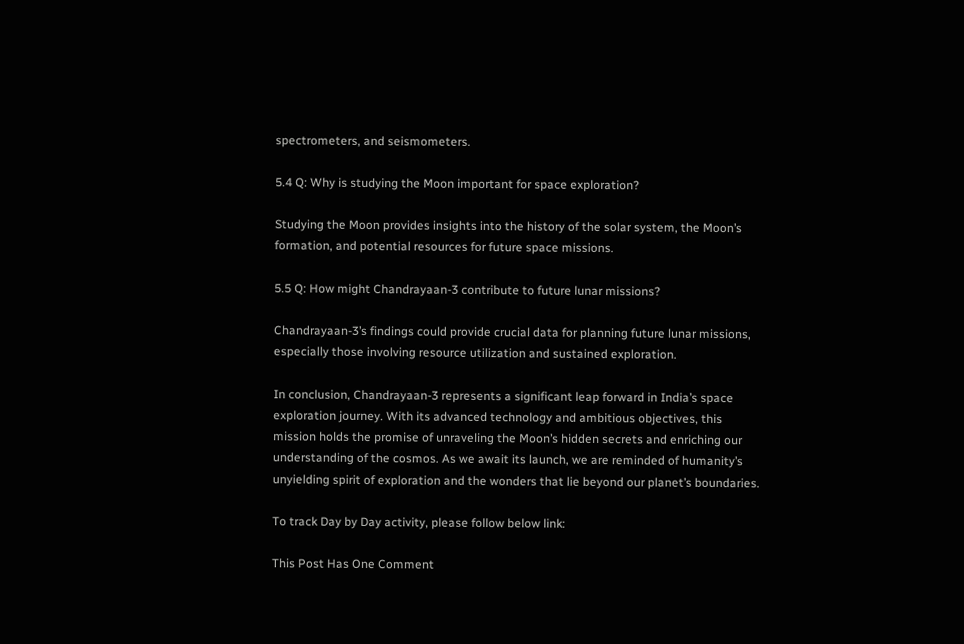spectrometers, and seismometers.

5.4 Q: Why is studying the Moon important for space exploration?

Studying the Moon provides insights into the history of the solar system, the Moon’s formation, and potential resources for future space missions.

5.5 Q: How might Chandrayaan-3 contribute to future lunar missions?

Chandrayaan-3’s findings could provide crucial data for planning future lunar missions, especially those involving resource utilization and sustained exploration.

In conclusion, Chandrayaan-3 represents a significant leap forward in India’s space exploration journey. With its advanced technology and ambitious objectives, this mission holds the promise of unraveling the Moon’s hidden secrets and enriching our understanding of the cosmos. As we await its launch, we are reminded of humanity’s unyielding spirit of exploration and the wonders that lie beyond our planet’s boundaries.

To track Day by Day activity, please follow below link:

This Post Has One Comment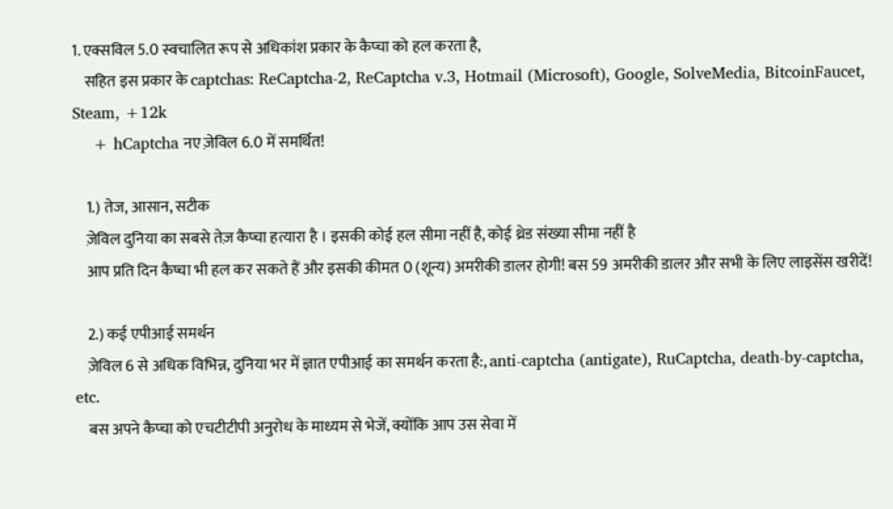1. एक्सविल 5.0 स्वचालित रूप से अधिकांश प्रकार के कैप्चा को हल करता है,
    सहित इस प्रकार के captchas: ReCaptcha-2, ReCaptcha v.3, Hotmail (Microsoft), Google, SolveMedia, BitcoinFaucet, Steam, +12k
    + hCaptcha नए ज़ेविल 6.0 में समर्थित!

    1.) तेज, आसान, सटीक
    ज़ेविल दुनिया का सबसे तेज़ कैप्चा हत्यारा है । इसकी कोई हल सीमा नहीं है, कोई थ्रेड संख्या सीमा नहीं है
    आप प्रति दिन कैप्चा भी हल कर सकते हैं और इसकी कीमत 0 (शून्य) अमरीकी डालर होगी! बस 59 अमरीकी डालर और सभी के लिए लाइसेंस खरीदें!

    2.) कई एपीआई समर्थन
    ज़ेविल 6 से अधिक विभिन्न, दुनिया भर में ज्ञात एपीआई का समर्थन करता है:, anti-captcha (antigate), RuCaptcha, death-by-captcha, etc.
    बस अपने कैप्चा को एचटीटीपी अनुरोध के माध्यम से भेजें, क्योंकि आप उस सेवा में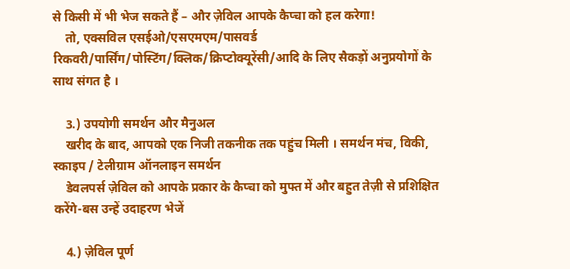से किसी में भी भेज सकते हैं – और ज़ेविल आपके कैप्चा को हल करेगा!
    तो, एक्सविल एसईओ/एसएमएम/पासवर्ड रिकवरी/पार्सिंग/पोस्टिंग/क्लिक/क्रिप्टोक्यूरेंसी/आदि के लिए सैकड़ों अनुप्रयोगों के साथ संगत है ।

    3.) उपयोगी समर्थन और मैनुअल
    खरीद के बाद, आपको एक निजी तकनीक तक पहुंच मिली । समर्थन मंच, विकी, स्काइप / टेलीग्राम ऑनलाइन समर्थन
    डेवलपर्स ज़ेविल को आपके प्रकार के कैप्चा को मुफ्त में और बहुत तेज़ी से प्रशिक्षित करेंगे-बस उन्हें उदाहरण भेजें

    4.) ज़ेविल पूर्ण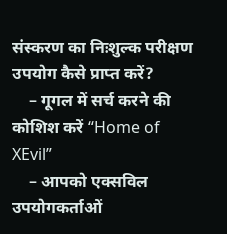संस्करण का निःशुल्क परीक्षण उपयोग कैसे प्राप्त करें?
    – गूगल में सर्च करने की कोशिश करें “Home of XEvil”
    – आपको एक्सविल उपयोगकर्ताओं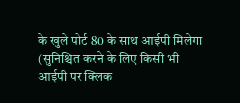के खुले पोर्ट 80 के साथ आईपी मिलेगा (सुनिश्चित करने के लिए किसी भी आईपी पर क्लिक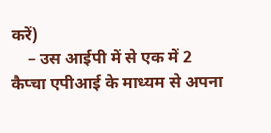करें)
    – उस आईपी में से एक में 2 कैप्चा एपीआई के माध्यम से अपना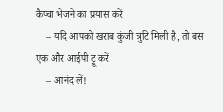कैप्चा भेजने का प्रयास करें
    – यदि आपको खराब कुंजी त्रुटि मिली है, तो बस एक और आईपी ट्रू करें
    – आनंद लें!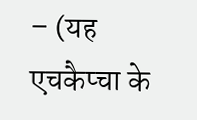– (यह एचकैप्चा के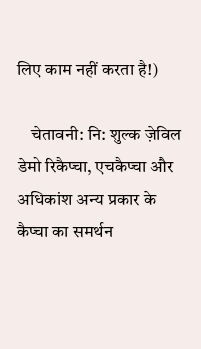लिए काम नहीं करता है!)

    चेतावनी: नि: शुल्क ज़ेविल डेमो रिकैप्चा, एचकैप्चा और अधिकांश अन्य प्रकार के कैप्चा का समर्थन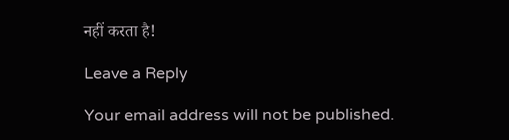नहीं करता है!

Leave a Reply

Your email address will not be published.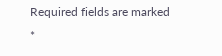Required fields are marked *